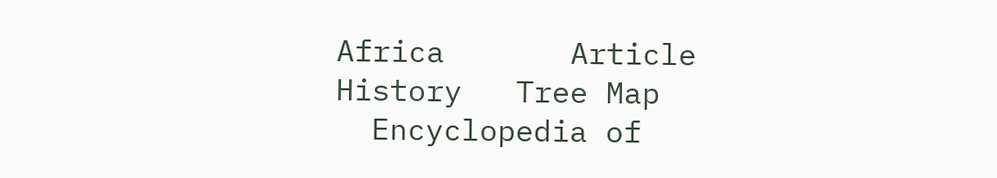Africa       Article     History   Tree Map
  Encyclopedia of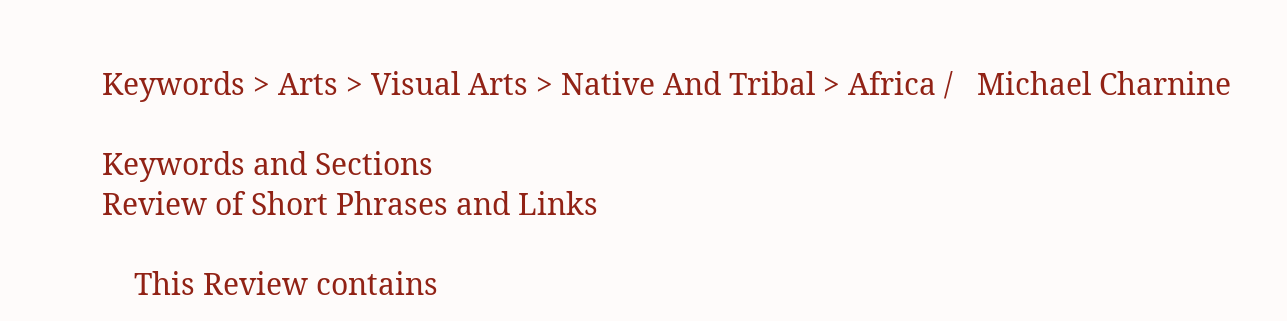Keywords > Arts > Visual Arts > Native And Tribal > Africa /   Michael Charnine

Keywords and Sections
Review of Short Phrases and Links

    This Review contains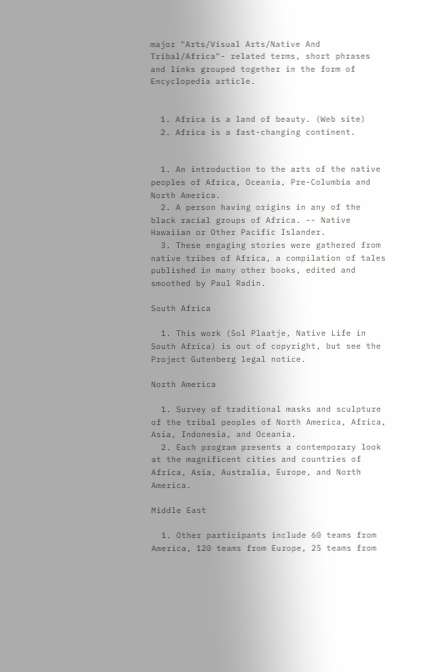major "Arts/Visual Arts/Native And Tribal/Africa"- related terms, short phrases and links grouped together in the form of Encyclopedia article.


  1. Africa is a land of beauty. (Web site)
  2. Africa is a fast-changing continent.


  1. An introduction to the arts of the native peoples of Africa, Oceania, Pre-Columbia and North America.
  2. A person having origins in any of the black racial groups of Africa. -- Native Hawaiian or Other Pacific Islander.
  3. These engaging stories were gathered from native tribes of Africa, a compilation of tales published in many other books, edited and smoothed by Paul Radin.

South Africa

  1. This work (Sol Plaatje, Native Life in South Africa) is out of copyright, but see the Project Gutenberg legal notice.

North America

  1. Survey of traditional masks and sculpture of the tribal peoples of North America, Africa, Asia, Indonesia, and Oceania.
  2. Each program presents a contemporary look at the magnificent cities and countries of Africa, Asia, Australia, Europe, and North America.

Middle East

  1. Other participants include 60 teams from America, 120 teams from Europe, 25 teams from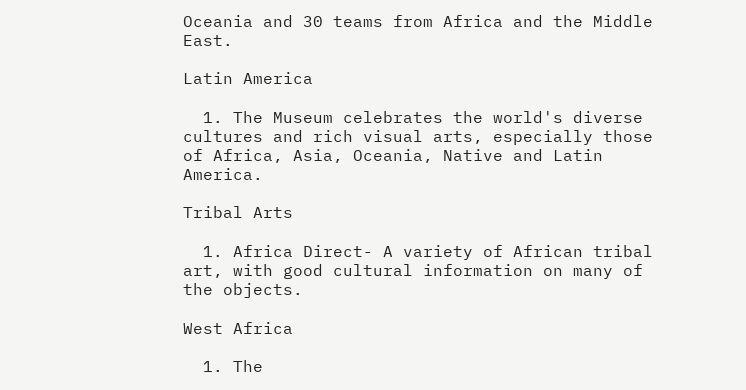Oceania and 30 teams from Africa and the Middle East.

Latin America

  1. The Museum celebrates the world's diverse cultures and rich visual arts, especially those of Africa, Asia, Oceania, Native and Latin America.

Tribal Arts

  1. Africa Direct- A variety of African tribal art, with good cultural information on many of the objects.

West Africa

  1. The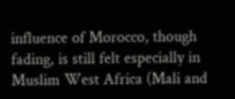influence of Morocco, though fading, is still felt especially in Muslim West Africa (Mali and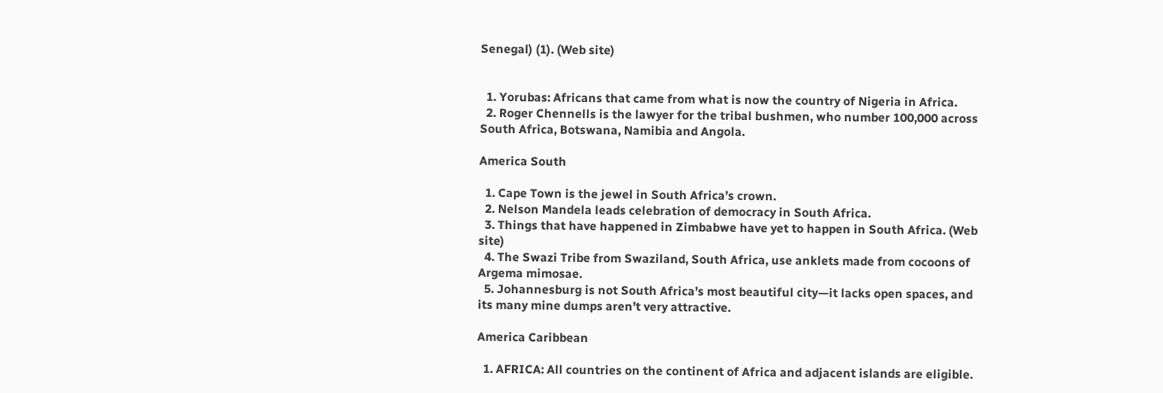Senegal) (1). (Web site)


  1. Yorubas: Africans that came from what is now the country of Nigeria in Africa.
  2. Roger Chennells is the lawyer for the tribal bushmen, who number 100,000 across South Africa, Botswana, Namibia and Angola.

America South

  1. Cape Town is the jewel in South Africa’s crown.
  2. Nelson Mandela leads celebration of democracy in South Africa.
  3. Things that have happened in Zimbabwe have yet to happen in South Africa. (Web site)
  4. The Swazi Tribe from Swaziland, South Africa, use anklets made from cocoons of Argema mimosae.
  5. Johannesburg is not South Africa’s most beautiful city—it lacks open spaces, and its many mine dumps aren’t very attractive.

America Caribbean

  1. AFRICA: All countries on the continent of Africa and adjacent islands are eligible.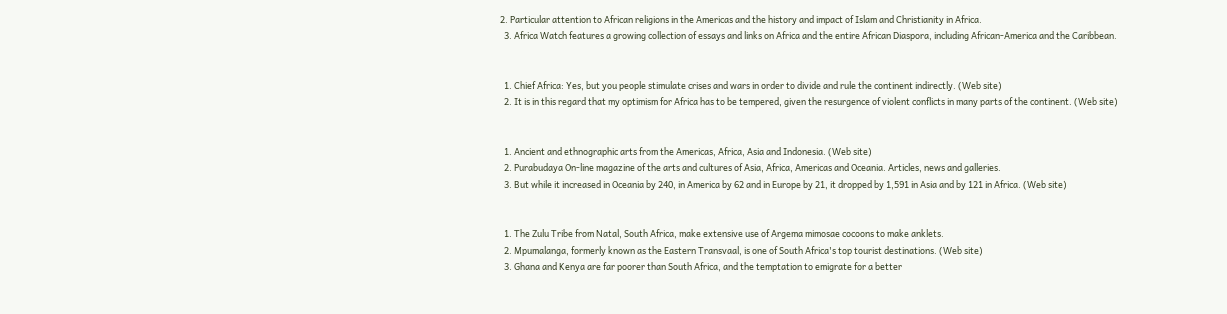2. Particular attention to African religions in the Americas and the history and impact of Islam and Christianity in Africa.
  3. Africa Watch features a growing collection of essays and links on Africa and the entire African Diaspora, including African-America and the Caribbean.


  1. Chief Africa: Yes, but you people stimulate crises and wars in order to divide and rule the continent indirectly. (Web site)
  2. It is in this regard that my optimism for Africa has to be tempered, given the resurgence of violent conflicts in many parts of the continent. (Web site)


  1. Ancient and ethnographic arts from the Americas, Africa, Asia and Indonesia. (Web site)
  2. Purabudaya On-line magazine of the arts and cultures of Asia, Africa, Americas and Oceania. Articles, news and galleries.
  3. But while it increased in Oceania by 240, in America by 62 and in Europe by 21, it dropped by 1,591 in Asia and by 121 in Africa. (Web site)


  1. The Zulu Tribe from Natal, South Africa, make extensive use of Argema mimosae cocoons to make anklets.
  2. Mpumalanga, formerly known as the Eastern Transvaal, is one of South Africa's top tourist destinations. (Web site)
  3. Ghana and Kenya are far poorer than South Africa, and the temptation to emigrate for a better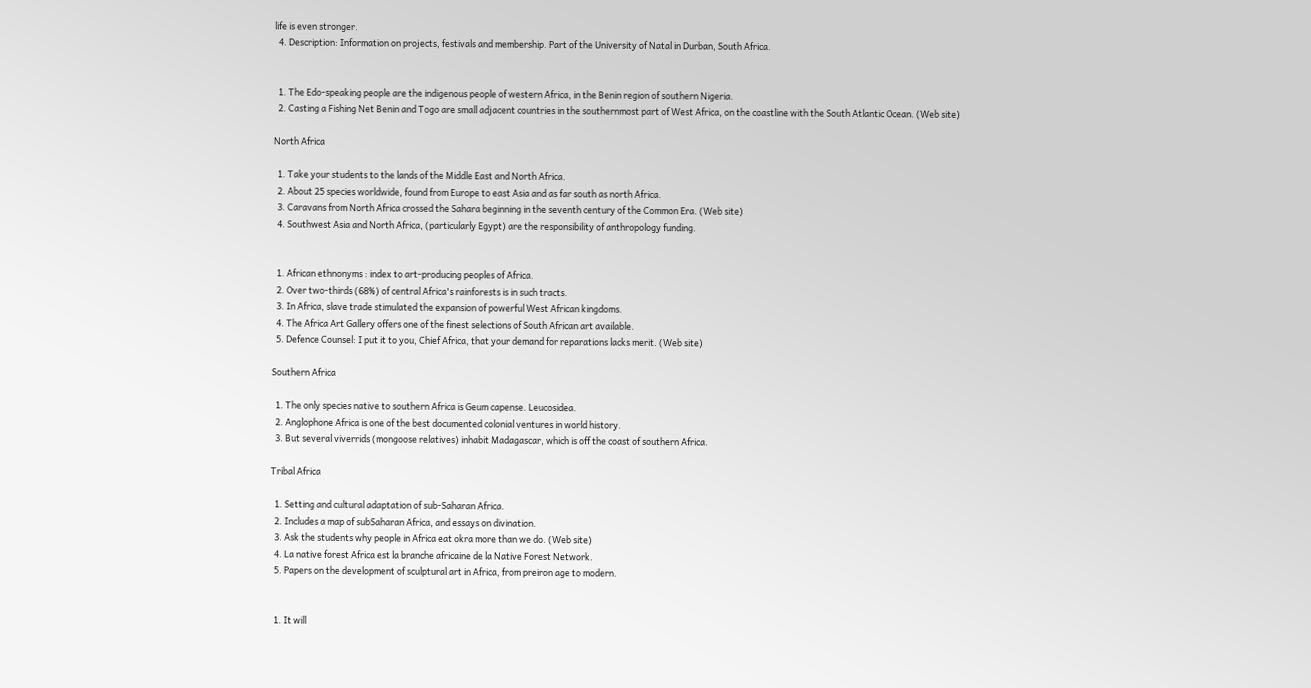life is even stronger.
  4. Description: Information on projects, festivals and membership. Part of the University of Natal in Durban, South Africa.


  1. The Edo-speaking people are the indigenous people of western Africa, in the Benin region of southern Nigeria.
  2. Casting a Fishing Net Benin and Togo are small adjacent countries in the southernmost part of West Africa, on the coastline with the South Atlantic Ocean. (Web site)

North Africa

  1. Take your students to the lands of the Middle East and North Africa.
  2. About 25 species worldwide, found from Europe to east Asia and as far south as north Africa.
  3. Caravans from North Africa crossed the Sahara beginning in the seventh century of the Common Era. (Web site)
  4. Southwest Asia and North Africa, (particularly Egypt) are the responsibility of anthropology funding.


  1. African ethnonyms : index to art-producing peoples of Africa.
  2. Over two-thirds (68%) of central Africa's rainforests is in such tracts.
  3. In Africa, slave trade stimulated the expansion of powerful West African kingdoms.
  4. The Africa Art Gallery offers one of the finest selections of South African art available.
  5. Defence Counsel: I put it to you, Chief Africa, that your demand for reparations lacks merit. (Web site)

Southern Africa

  1. The only species native to southern Africa is Geum capense. Leucosidea.
  2. Anglophone Africa is one of the best documented colonial ventures in world history.
  3. But several viverrids (mongoose relatives) inhabit Madagascar, which is off the coast of southern Africa.

Tribal Africa

  1. Setting and cultural adaptation of sub-Saharan Africa.
  2. Includes a map of subSaharan Africa, and essays on divination.
  3. Ask the students why people in Africa eat okra more than we do. (Web site)
  4. La native forest Africa est la branche africaine de la Native Forest Network.
  5. Papers on the development of sculptural art in Africa, from preiron age to modern.


  1. It will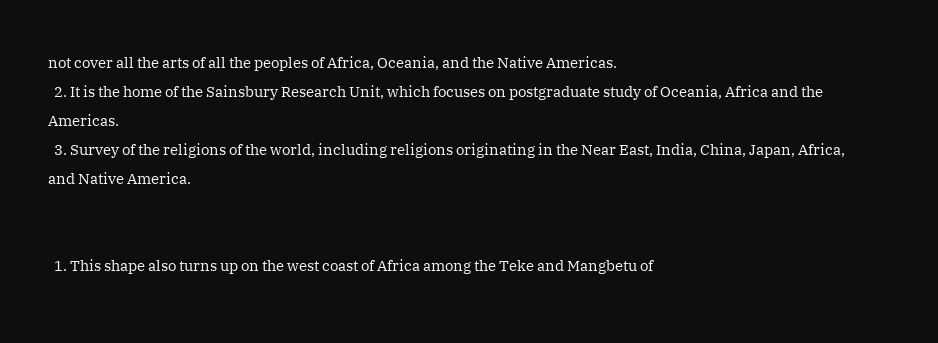not cover all the arts of all the peoples of Africa, Oceania, and the Native Americas.
  2. It is the home of the Sainsbury Research Unit, which focuses on postgraduate study of Oceania, Africa and the Americas.
  3. Survey of the religions of the world, including religions originating in the Near East, India, China, Japan, Africa, and Native America.


  1. This shape also turns up on the west coast of Africa among the Teke and Mangbetu of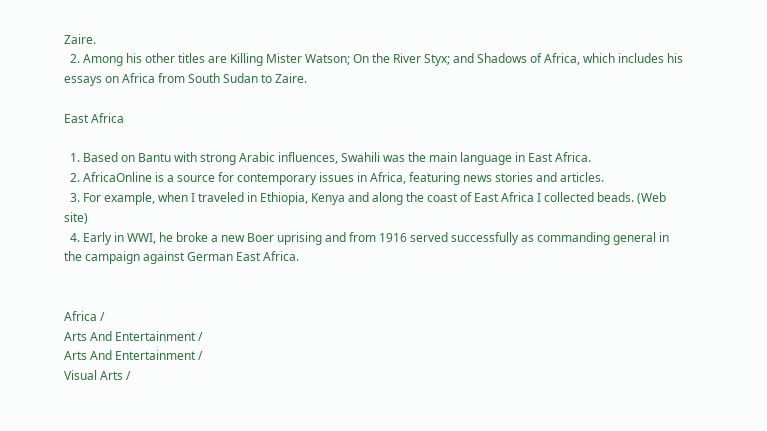Zaire.
  2. Among his other titles are Killing Mister Watson; On the River Styx; and Shadows of Africa, which includes his essays on Africa from South Sudan to Zaire.

East Africa

  1. Based on Bantu with strong Arabic influences, Swahili was the main language in East Africa.
  2. AfricaOnline is a source for contemporary issues in Africa, featuring news stories and articles.
  3. For example, when I traveled in Ethiopia, Kenya and along the coast of East Africa I collected beads. (Web site)
  4. Early in WWI, he broke a new Boer uprising and from 1916 served successfully as commanding general in the campaign against German East Africa.


Africa /
Arts And Entertainment /
Arts And Entertainment /
Visual Arts /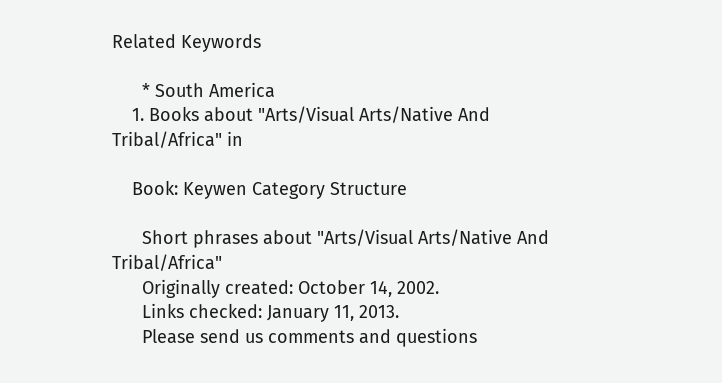Related Keywords

      * South America
    1. Books about "Arts/Visual Arts/Native And Tribal/Africa" in

    Book: Keywen Category Structure

      Short phrases about "Arts/Visual Arts/Native And Tribal/Africa"
      Originally created: October 14, 2002.
      Links checked: January 11, 2013.
      Please send us comments and questions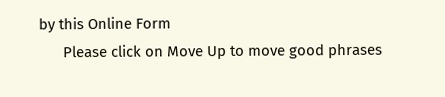by this Online Form
      Please click on Move Up to move good phrases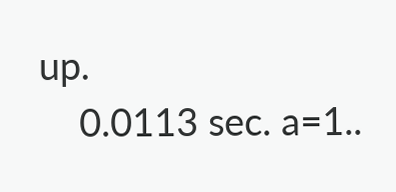up.
    0.0113 sec. a=1..